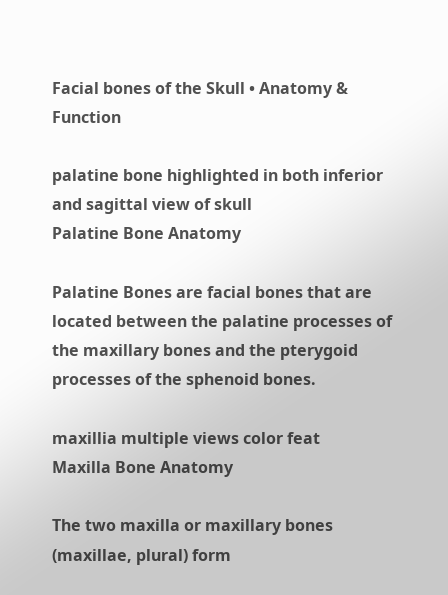Facial bones of the Skull • Anatomy & Function

palatine bone highlighted in both inferior and sagittal view of skull
Palatine Bone Anatomy

Palatine Bones are facial bones that are located between the palatine processes of the maxillary bones and the pterygoid processes of the sphenoid bones.

maxillia multiple views color feat
Maxilla Bone Anatomy

The two maxilla or maxillary bones (maxillae, plural) form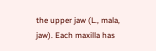the upper jaw (L., mala, jaw). Each maxilla has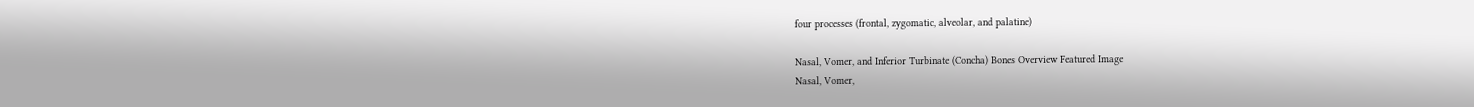four processes (frontal, zygomatic, alveolar, and palatine)

Nasal, Vomer, and Inferior Turbinate (Concha) Bones Overview Featured Image
Nasal, Vomer,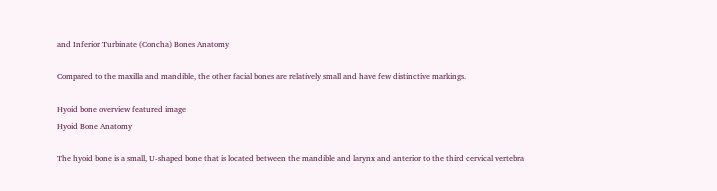and Inferior Turbinate (Concha) Bones Anatomy

Compared to the maxilla and mandible, the other facial bones are relatively small and have few distinctive markings.

Hyoid bone overview featured image
Hyoid Bone Anatomy

The hyoid bone is a small, U-shaped bone that is located between the mandible and larynx and anterior to the third cervical vertebra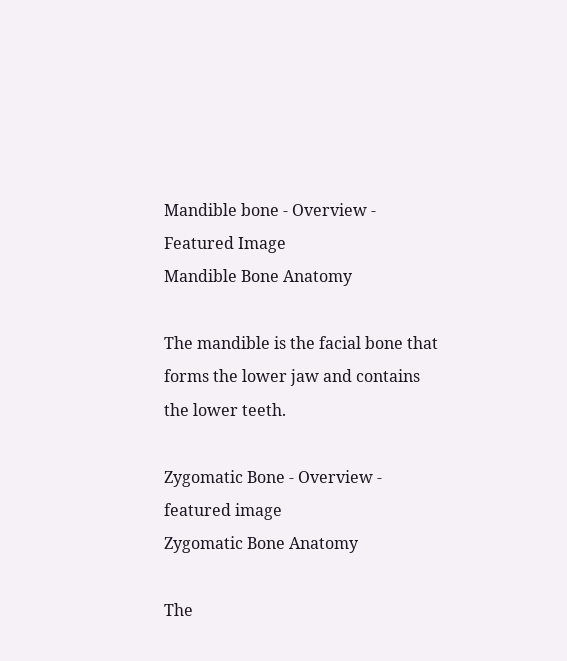Mandible bone - Overview - Featured Image
Mandible Bone Anatomy

The mandible is the facial bone that forms the lower jaw and contains the lower teeth.

Zygomatic Bone - Overview - featured image
Zygomatic Bone Anatomy

The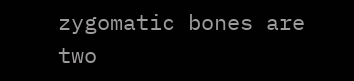zygomatic bones are two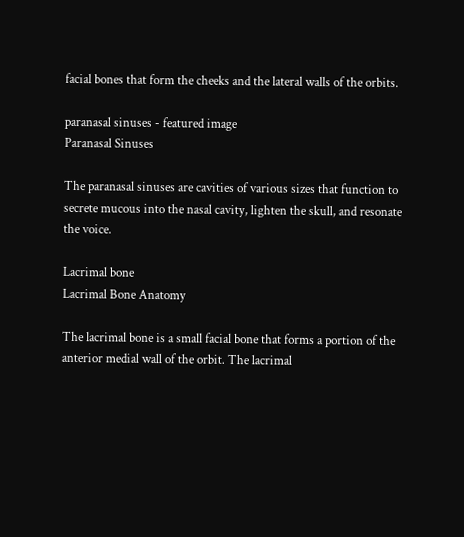facial bones that form the cheeks and the lateral walls of the orbits.

paranasal sinuses - featured image
Paranasal Sinuses

The paranasal sinuses are cavities of various sizes that function to secrete mucous into the nasal cavity, lighten the skull, and resonate the voice.

Lacrimal bone
Lacrimal Bone Anatomy

The lacrimal bone is a small facial bone that forms a portion of the anterior medial wall of the orbit. The lacrimal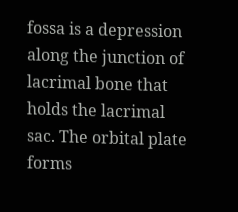fossa is a depression along the junction of lacrimal bone that holds the lacrimal sac. The orbital plate forms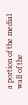a portion of the medial wall of the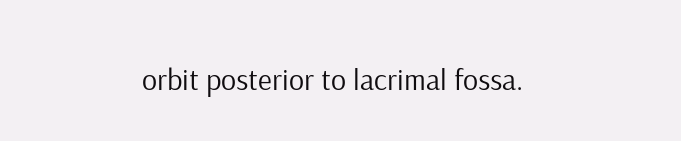orbit posterior to lacrimal fossa.